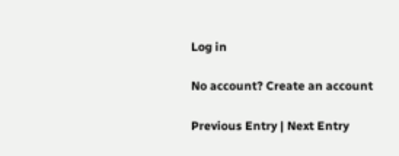Log in

No account? Create an account

Previous Entry | Next Entry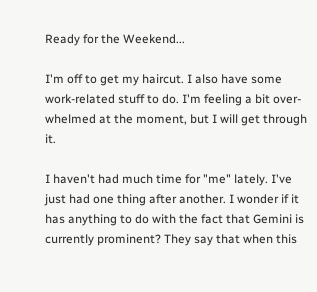Ready for the Weekend...

I'm off to get my haircut. I also have some work-related stuff to do. I'm feeling a bit over-whelmed at the moment, but I will get through it.

I haven't had much time for "me" lately. I've just had one thing after another. I wonder if it has anything to do with the fact that Gemini is currently prominent? They say that when this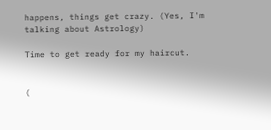happens, things get crazy. (Yes, I'm talking about Astrology)

Time to get ready for my haircut.


(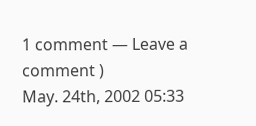1 comment — Leave a comment )
May. 24th, 2002 05:33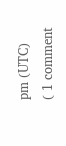pm (UTC)
( 1 comment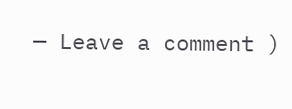— Leave a comment )